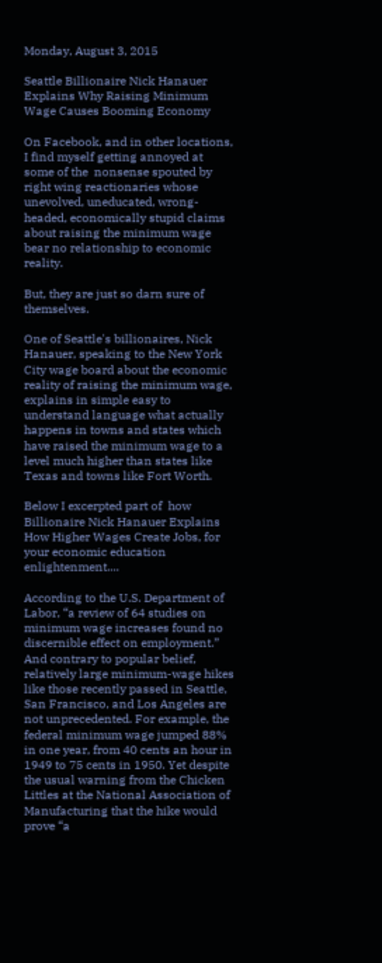Monday, August 3, 2015

Seattle Billionaire Nick Hanauer Explains Why Raising Minimum Wage Causes Booming Economy

On Facebook, and in other locations, I find myself getting annoyed at some of the  nonsense spouted by right wing reactionaries whose unevolved, uneducated, wrong-headed, economically stupid claims about raising the minimum wage bear no relationship to economic reality.

But, they are just so darn sure of themselves.

One of Seattle's billionaires, Nick Hanauer, speaking to the New York City wage board about the economic reality of raising the minimum wage, explains in simple easy to understand language what actually happens in towns and states which have raised the minimum wage to a level much higher than states like Texas and towns like Fort Worth.

Below I excerpted part of  how Billionaire Nick Hanauer Explains How Higher Wages Create Jobs, for your economic education enlightenment....

According to the U.S. Department of Labor, “a review of 64 studies on minimum wage increases found no discernible effect on employment.” And contrary to popular belief, relatively large minimum-wage hikes like those recently passed in Seattle, San Francisco, and Los Angeles are not unprecedented. For example, the federal minimum wage jumped 88% in one year, from 40 cents an hour in 1949 to 75 cents in 1950. Yet despite the usual warning from the Chicken Littles at the National Association of Manufacturing that the hike would prove “a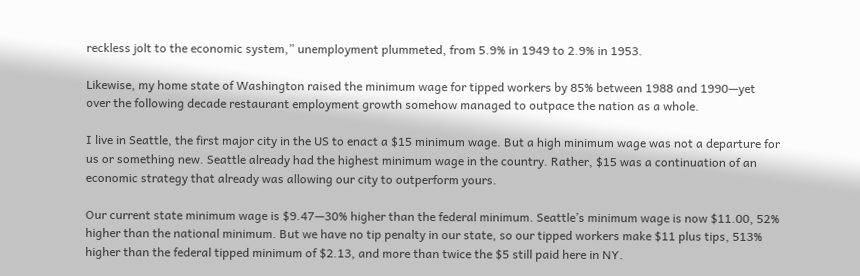reckless jolt to the economic system,” unemployment plummeted, from 5.9% in 1949 to 2.9% in 1953.

Likewise, my home state of Washington raised the minimum wage for tipped workers by 85% between 1988 and 1990—yet over the following decade restaurant employment growth somehow managed to outpace the nation as a whole.

I live in Seattle, the first major city in the US to enact a $15 minimum wage. But a high minimum wage was not a departure for us or something new. Seattle already had the highest minimum wage in the country. Rather, $15 was a continuation of an economic strategy that already was allowing our city to outperform yours.

Our current state minimum wage is $9.47—30% higher than the federal minimum. Seattle’s minimum wage is now $11.00, 52% higher than the national minimum. But we have no tip penalty in our state, so our tipped workers make $11 plus tips, 513% higher than the federal tipped minimum of $2.13, and more than twice the $5 still paid here in NY.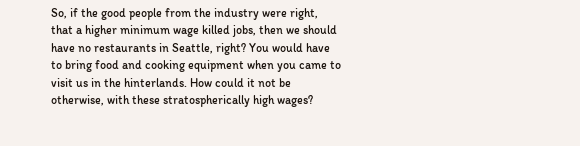So, if the good people from the industry were right, that a higher minimum wage killed jobs, then we should have no restaurants in Seattle, right? You would have to bring food and cooking equipment when you came to visit us in the hinterlands. How could it not be otherwise, with these stratospherically high wages?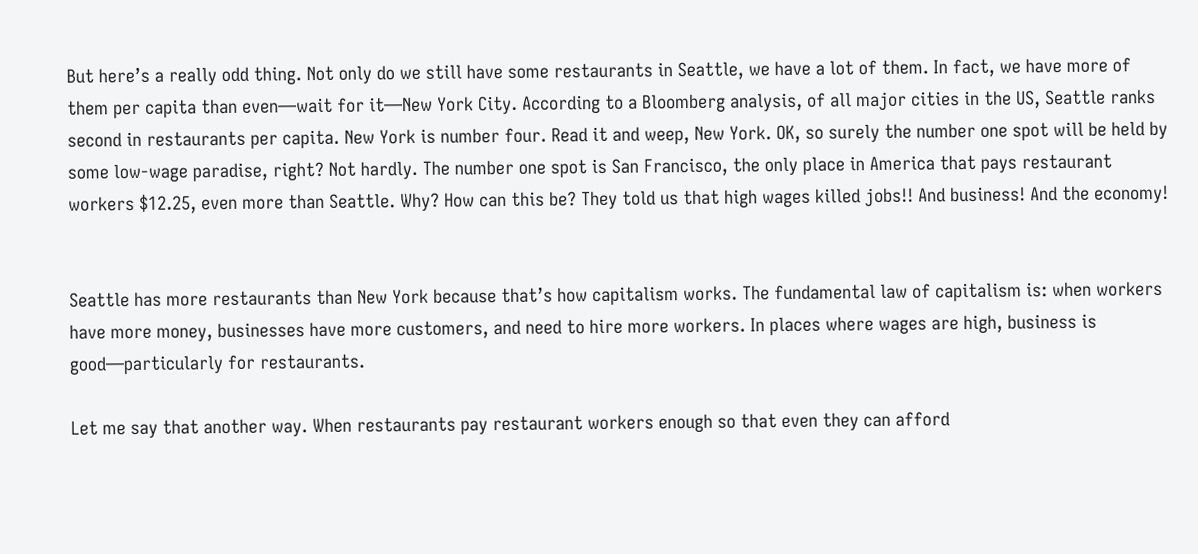But here’s a really odd thing. Not only do we still have some restaurants in Seattle, we have a lot of them. In fact, we have more of them per capita than even—wait for it—New York City. According to a Bloomberg analysis, of all major cities in the US, Seattle ranks second in restaurants per capita. New York is number four. Read it and weep, New York. OK, so surely the number one spot will be held by some low-wage paradise, right? Not hardly. The number one spot is San Francisco, the only place in America that pays restaurant workers $12.25, even more than Seattle. Why? How can this be? They told us that high wages killed jobs!! And business! And the economy!


Seattle has more restaurants than New York because that’s how capitalism works. The fundamental law of capitalism is: when workers have more money, businesses have more customers, and need to hire more workers. In places where wages are high, business is good—particularly for restaurants.

Let me say that another way. When restaurants pay restaurant workers enough so that even they can afford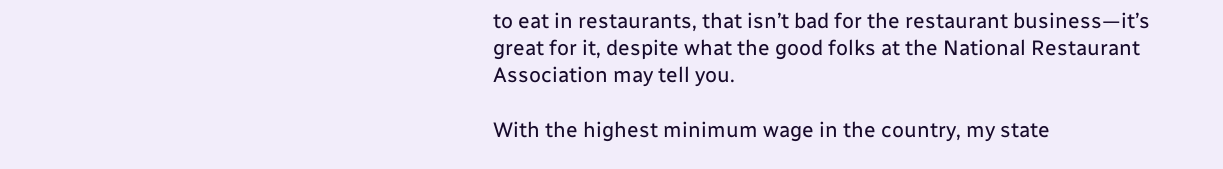to eat in restaurants, that isn’t bad for the restaurant business—it’s great for it, despite what the good folks at the National Restaurant Association may tell you.

With the highest minimum wage in the country, my state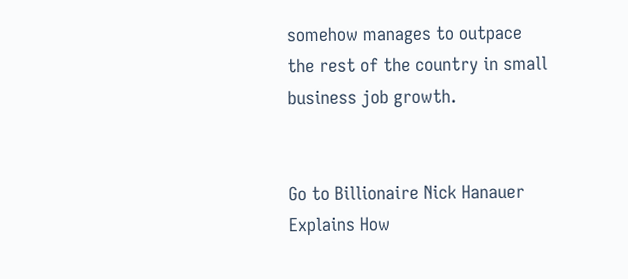somehow manages to outpace the rest of the country in small business job growth.


Go to Billionaire Nick Hanauer Explains How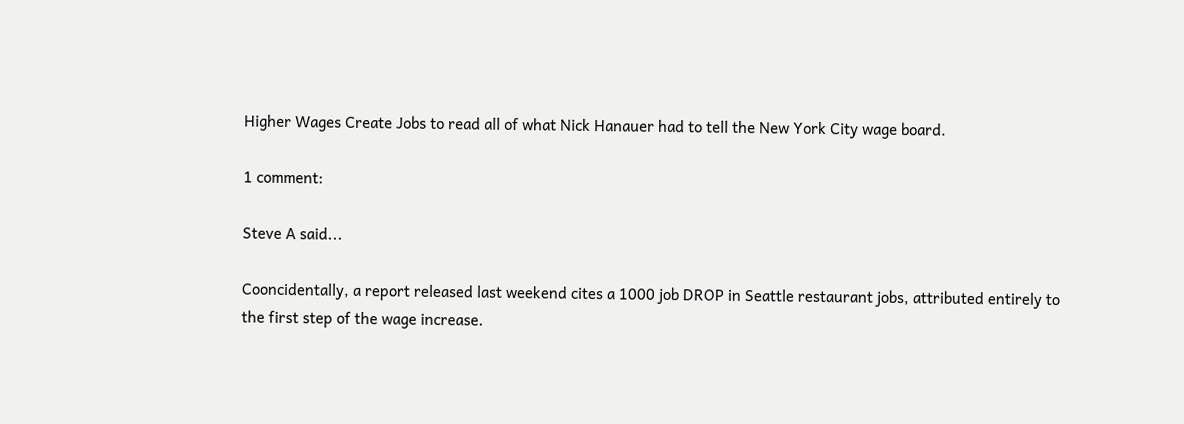Higher Wages Create Jobs to read all of what Nick Hanauer had to tell the New York City wage board.

1 comment:

Steve A said...

Cooncidentally, a report released last weekend cites a 1000 job DROP in Seattle restaurant jobs, attributed entirely to the first step of the wage increase.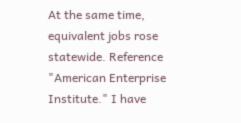At the same time, equivalent jobs rose statewide. Reference "American Enterprise Institute." I have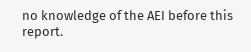no knowledge of the AEI before this report.